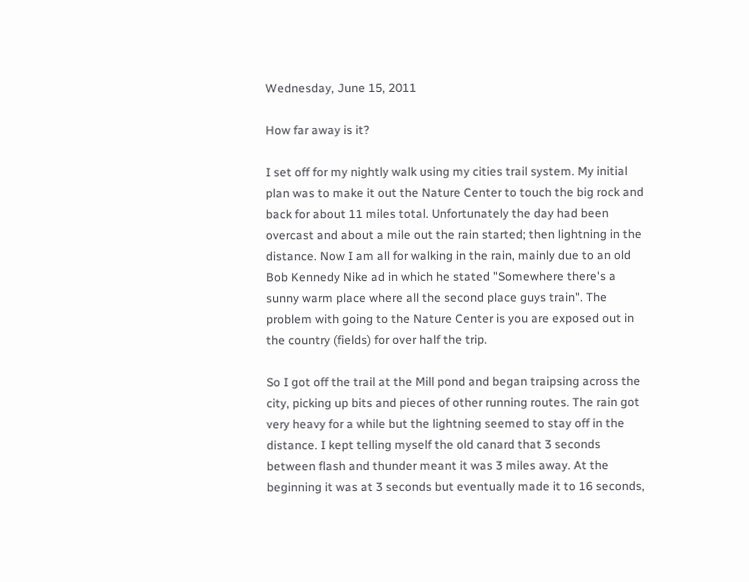Wednesday, June 15, 2011

How far away is it?

I set off for my nightly walk using my cities trail system. My initial plan was to make it out the Nature Center to touch the big rock and back for about 11 miles total. Unfortunately the day had been overcast and about a mile out the rain started; then lightning in the distance. Now I am all for walking in the rain, mainly due to an old Bob Kennedy Nike ad in which he stated "Somewhere there's a sunny warm place where all the second place guys train". The problem with going to the Nature Center is you are exposed out in the country (fields) for over half the trip.

So I got off the trail at the Mill pond and began traipsing across the city, picking up bits and pieces of other running routes. The rain got very heavy for a while but the lightning seemed to stay off in the distance. I kept telling myself the old canard that 3 seconds between flash and thunder meant it was 3 miles away. At the beginning it was at 3 seconds but eventually made it to 16 seconds,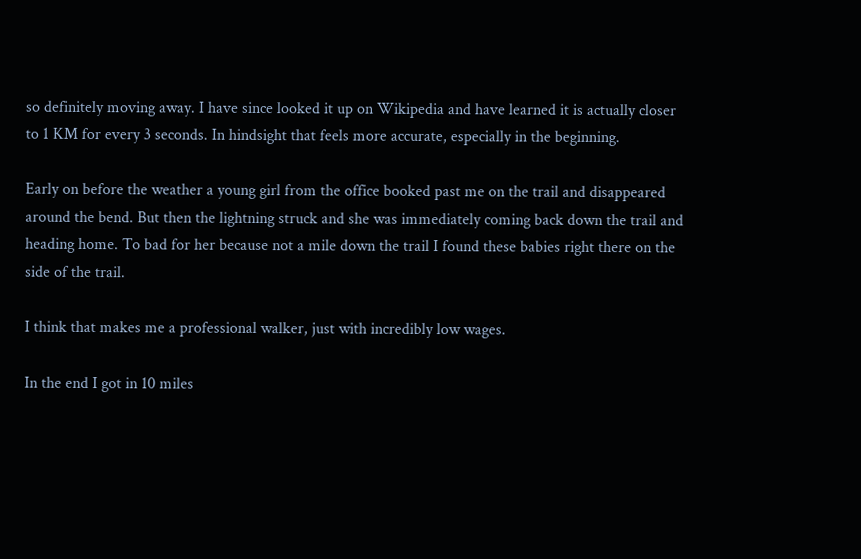so definitely moving away. I have since looked it up on Wikipedia and have learned it is actually closer to 1 KM for every 3 seconds. In hindsight that feels more accurate, especially in the beginning.

Early on before the weather a young girl from the office booked past me on the trail and disappeared around the bend. But then the lightning struck and she was immediately coming back down the trail and heading home. To bad for her because not a mile down the trail I found these babies right there on the side of the trail.

I think that makes me a professional walker, just with incredibly low wages.

In the end I got in 10 miles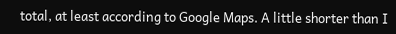total, at least according to Google Maps. A little shorter than I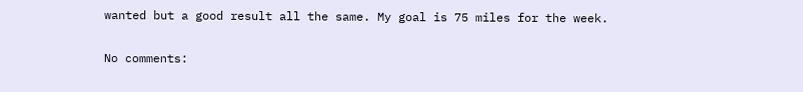wanted but a good result all the same. My goal is 75 miles for the week.

No comments: